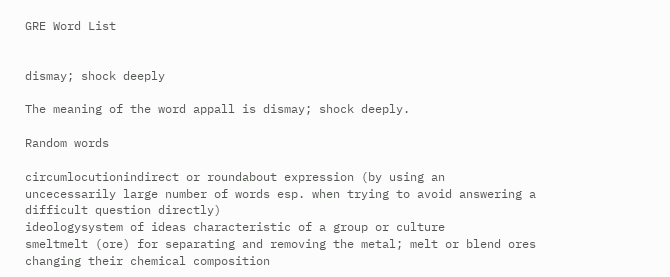GRE Word List


dismay; shock deeply

The meaning of the word appall is dismay; shock deeply.

Random words

circumlocutionindirect or roundabout expression (by using an uncecessarily large number of words esp. when trying to avoid answering a difficult question directly)
ideologysystem of ideas characteristic of a group or culture
smeltmelt (ore) for separating and removing the metal; melt or blend ores changing their chemical composition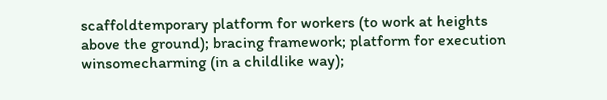scaffoldtemporary platform for workers (to work at heights above the ground); bracing framework; platform for execution
winsomecharming (in a childlike way);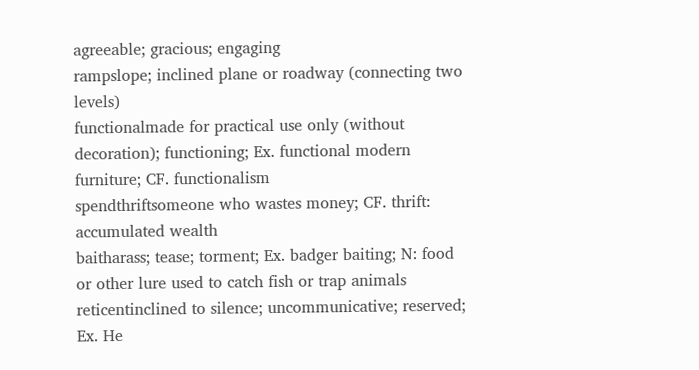agreeable; gracious; engaging
rampslope; inclined plane or roadway (connecting two levels)
functionalmade for practical use only (without decoration); functioning; Ex. functional modern furniture; CF. functionalism
spendthriftsomeone who wastes money; CF. thrift: accumulated wealth
baitharass; tease; torment; Ex. badger baiting; N: food or other lure used to catch fish or trap animals
reticentinclined to silence; uncommunicative; reserved; Ex. He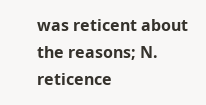was reticent about the reasons; N. reticence